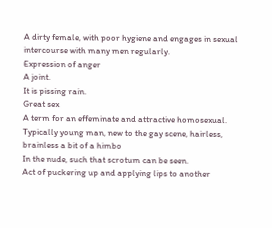A dirty female, with poor hygiene and engages in sexual intercourse with many men regularly.
Expression of anger
A joint.
It is pissing rain.
Great sex
A term for an effeminate and attractive homosexual. Typically young man, new to the gay scene, hairless, brainless a bit of a himbo
In the nude, such that scrotum can be seen.
Act of puckering up and applying lips to another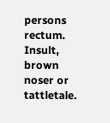persons rectum.
Insult, brown noser or tattletale.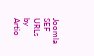Joomla SEF URLs by Artio